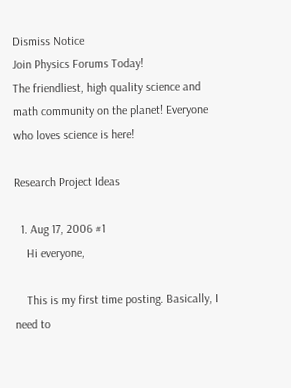Dismiss Notice
Join Physics Forums Today!
The friendliest, high quality science and math community on the planet! Everyone who loves science is here!

Research Project Ideas

  1. Aug 17, 2006 #1
    Hi everyone,

    This is my first time posting. Basically, I need to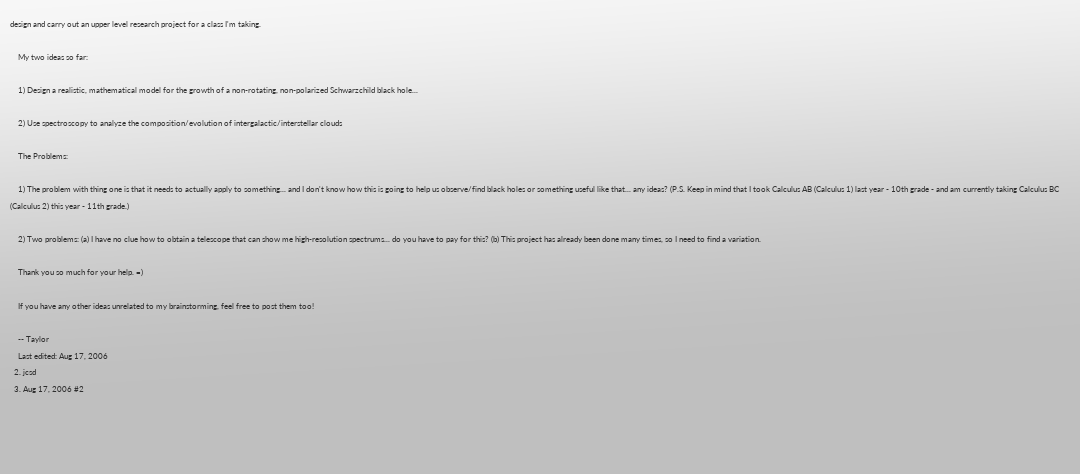design and carry out an upper level research project for a class I'm taking.

    My two ideas so far:

    1) Design a realistic, mathematical model for the growth of a non-rotating, non-polarized Schwarzchild black hole...

    2) Use spectroscopy to analyze the composition/evolution of intergalactic/interstellar clouds

    The Problems:

    1) The problem with thing one is that it needs to actually apply to something... and I don't know how this is going to help us observe/find black holes or something useful like that... any ideas? (P.S. Keep in mind that I took Calculus AB (Calculus 1) last year - 10th grade - and am currently taking Calculus BC (Calculus 2) this year - 11th grade.)

    2) Two problems: (a) I have no clue how to obtain a telescope that can show me high-resolution spectrums... do you have to pay for this? (b) This project has already been done many times, so I need to find a variation.

    Thank you so much for your help. =)

    If you have any other ideas unrelated to my brainstorming, feel free to post them too!

    -- Taylor
    Last edited: Aug 17, 2006
  2. jcsd
  3. Aug 17, 2006 #2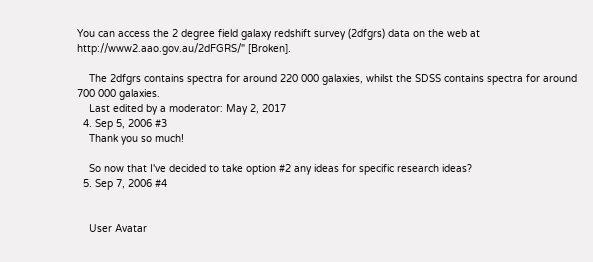You can access the 2 degree field galaxy redshift survey (2dfgrs) data on the web at http://www2.aao.gov.au/2dFGRS/" [Broken].

    The 2dfgrs contains spectra for around 220 000 galaxies, whilst the SDSS contains spectra for around 700 000 galaxies.
    Last edited by a moderator: May 2, 2017
  4. Sep 5, 2006 #3
    Thank you so much!

    So now that I've decided to take option #2 any ideas for specific research ideas?
  5. Sep 7, 2006 #4


    User Avatar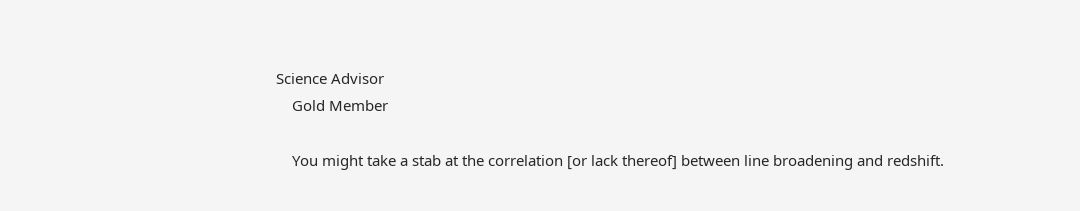Science Advisor
    Gold Member

    You might take a stab at the correlation [or lack thereof] between line broadening and redshift.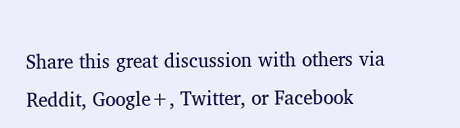Share this great discussion with others via Reddit, Google+, Twitter, or Facebook